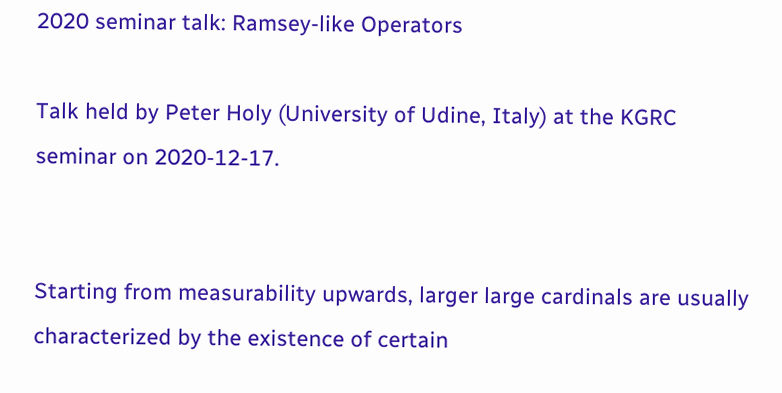2020 seminar talk: Ramsey-like Operators

Talk held by Peter Holy (University of Udine, Italy) at the KGRC seminar on 2020-12-17.


Starting from measurability upwards, larger large cardinals are usually characterized by the existence of certain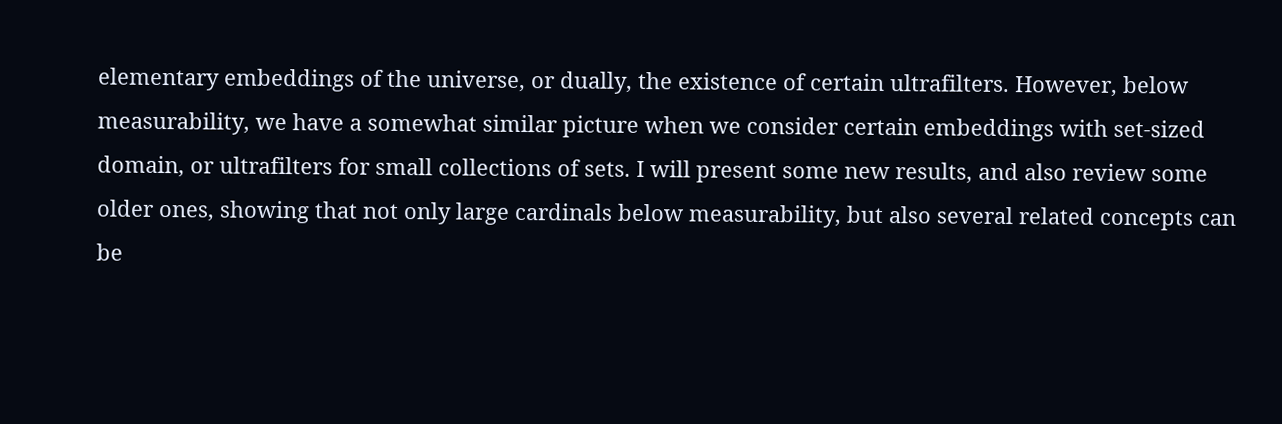elementary embeddings of the universe, or dually, the existence of certain ultrafilters. However, below measurability, we have a somewhat similar picture when we consider certain embeddings with set-sized domain, or ultrafilters for small collections of sets. I will present some new results, and also review some older ones, showing that not only large cardinals below measurability, but also several related concepts can be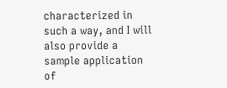characterized in such a way, and I will also provide a sample application of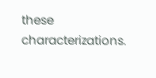these characterizations.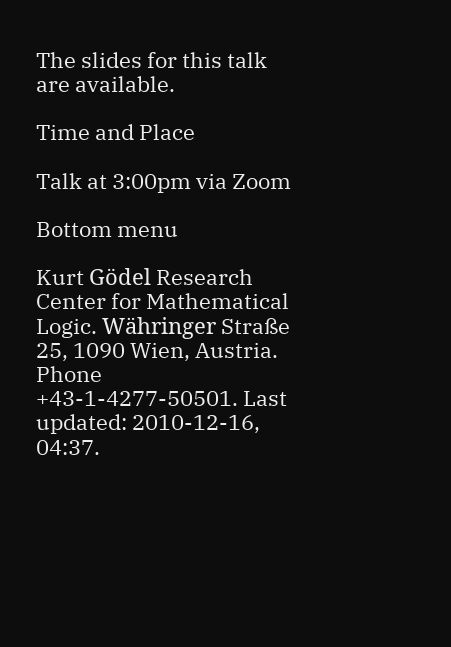The slides for this talk are available.

Time and Place

Talk at 3:00pm via Zoom

Bottom menu

Kurt Gödel Research Center for Mathematical Logic. Währinger Straße 25, 1090 Wien, Austria. Phone +43-1-4277-50501. Last updated: 2010-12-16, 04:37.